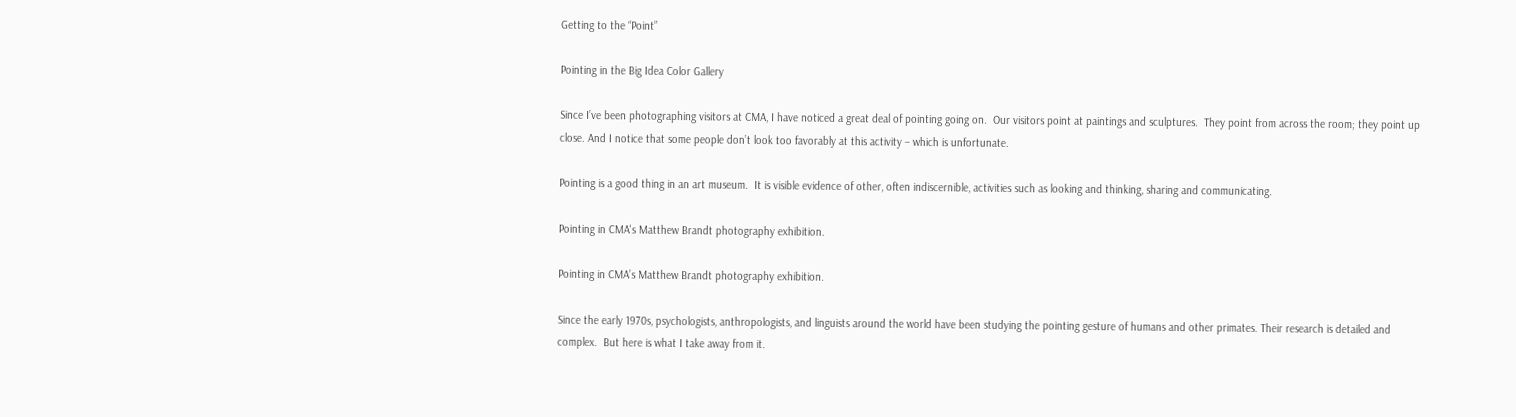Getting to the “Point”

Pointing in the Big Idea Color Gallery

Since I’ve been photographing visitors at CMA, I have noticed a great deal of pointing going on.  Our visitors point at paintings and sculptures.  They point from across the room; they point up close. And I notice that some people don’t look too favorably at this activity – which is unfortunate.

Pointing is a good thing in an art museum.  It is visible evidence of other, often indiscernible, activities such as looking and thinking, sharing and communicating.

Pointing in CMA's Matthew Brandt photography exhibition.

Pointing in CMA’s Matthew Brandt photography exhibition.

Since the early 1970s, psychologists, anthropologists, and linguists around the world have been studying the pointing gesture of humans and other primates. Their research is detailed and complex.  But here is what I take away from it.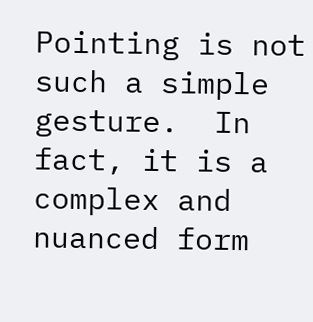Pointing is not such a simple gesture.  In fact, it is a complex and nuanced form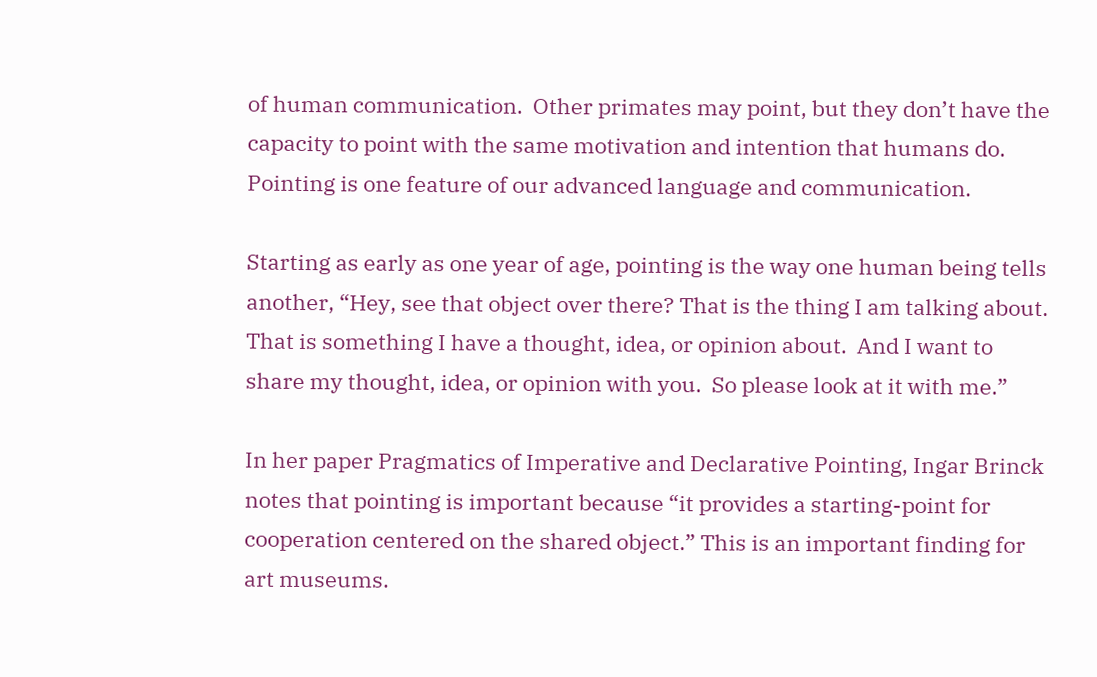of human communication.  Other primates may point, but they don’t have the capacity to point with the same motivation and intention that humans do. Pointing is one feature of our advanced language and communication.

Starting as early as one year of age, pointing is the way one human being tells another, “Hey, see that object over there? That is the thing I am talking about. That is something I have a thought, idea, or opinion about.  And I want to share my thought, idea, or opinion with you.  So please look at it with me.”

In her paper Pragmatics of Imperative and Declarative Pointing, Ingar Brinck notes that pointing is important because “it provides a starting-point for cooperation centered on the shared object.” This is an important finding for art museums.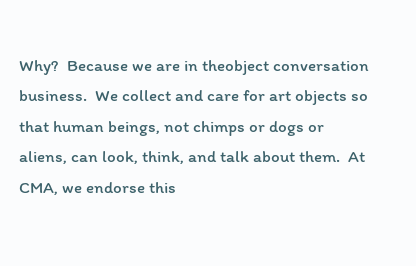Why?  Because we are in theobject conversation business.  We collect and care for art objects so that human beings, not chimps or dogs or aliens, can look, think, and talk about them.  At CMA, we endorse this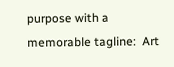purpose with a memorable tagline:  Art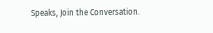Speaks, Join the Conversation.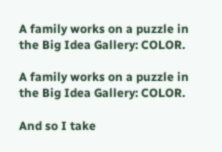A family works on a puzzle in the Big Idea Gallery: COLOR.

A family works on a puzzle in the Big Idea Gallery: COLOR.

And so I take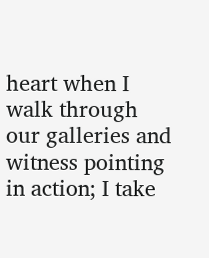heart when I walk through our galleries and witness pointing in action; I take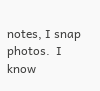notes, I snap photos.  I know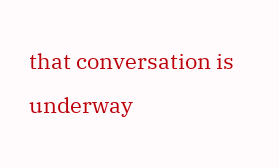that conversation is underway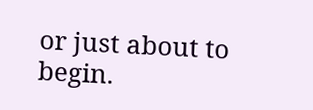or just about to begin.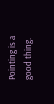Pointing is a good thing.